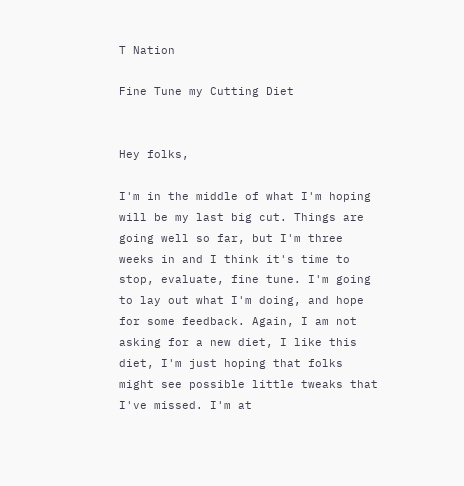T Nation

Fine Tune my Cutting Diet


Hey folks,

I'm in the middle of what I'm hoping will be my last big cut. Things are going well so far, but I'm three weeks in and I think it's time to stop, evaluate, fine tune. I'm going to lay out what I'm doing, and hope for some feedback. Again, I am not asking for a new diet, I like this diet, I'm just hoping that folks might see possible little tweaks that I've missed. I'm at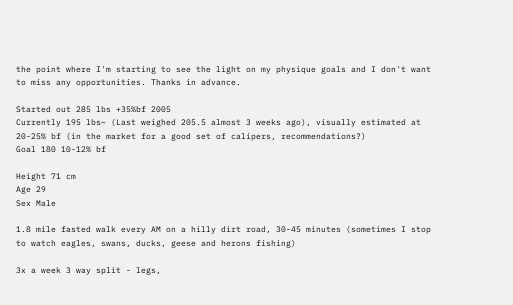the point where I'm starting to see the light on my physique goals and I don't want to miss any opportunities. Thanks in advance.

Started out 285 lbs +35%bf 2005
Currently 195 lbs~ (Last weighed 205.5 almost 3 weeks ago), visually estimated at 20-25% bf (in the market for a good set of calipers, recommendations?)
Goal 180 10-12% bf

Height 71 cm
Age 29
Sex Male

1.8 mile fasted walk every AM on a hilly dirt road, 30-45 minutes (sometimes I stop to watch eagles, swans, ducks, geese and herons fishing)

3x a week 3 way split - legs,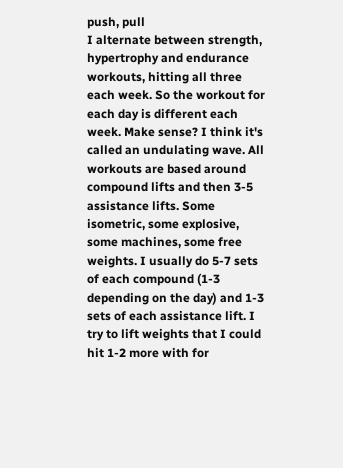push, pull
I alternate between strength, hypertrophy and endurance workouts, hitting all three each week. So the workout for each day is different each week. Make sense? I think it's called an undulating wave. All workouts are based around compound lifts and then 3-5 assistance lifts. Some isometric, some explosive, some machines, some free weights. I usually do 5-7 sets of each compound (1-3 depending on the day) and 1-3 sets of each assistance lift. I try to lift weights that I could hit 1-2 more with for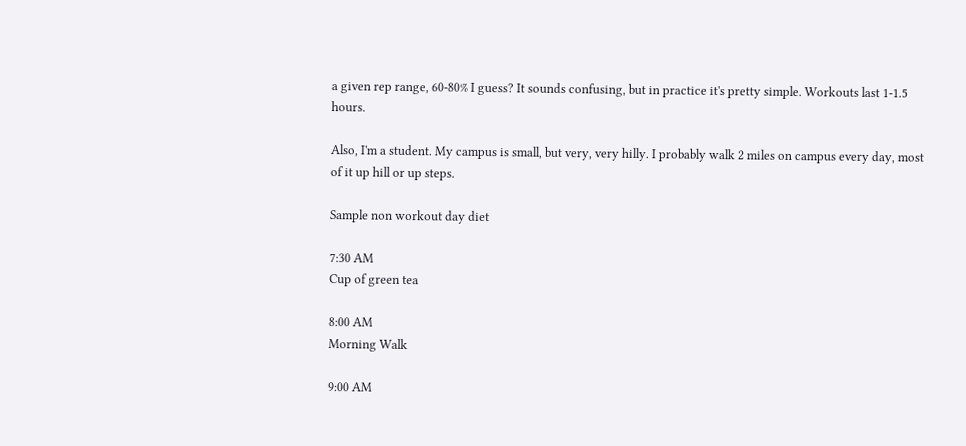a given rep range, 60-80% I guess? It sounds confusing, but in practice it's pretty simple. Workouts last 1-1.5 hours.

Also, I'm a student. My campus is small, but very, very hilly. I probably walk 2 miles on campus every day, most of it up hill or up steps.

Sample non workout day diet

7:30 AM
Cup of green tea

8:00 AM
Morning Walk

9:00 AM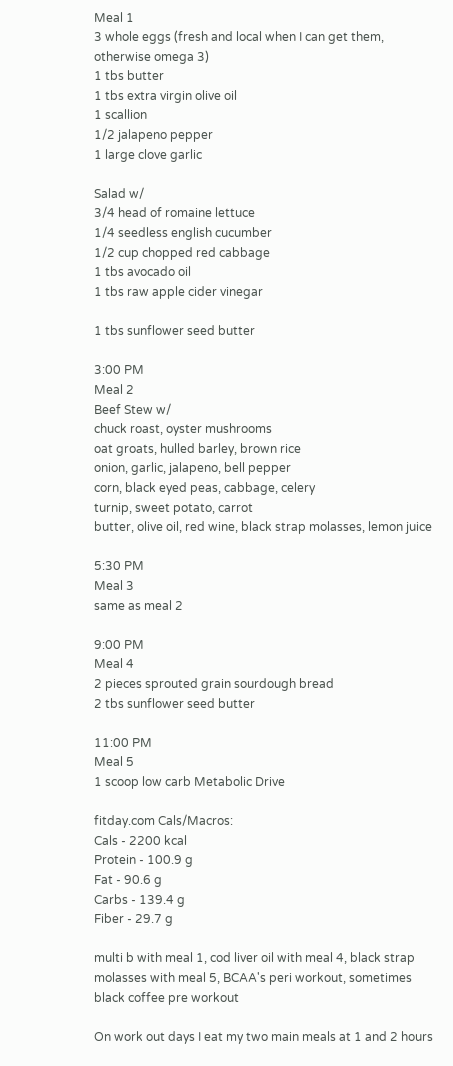Meal 1
3 whole eggs (fresh and local when I can get them, otherwise omega 3)
1 tbs butter
1 tbs extra virgin olive oil
1 scallion
1/2 jalapeno pepper
1 large clove garlic

Salad w/
3/4 head of romaine lettuce
1/4 seedless english cucumber
1/2 cup chopped red cabbage
1 tbs avocado oil
1 tbs raw apple cider vinegar

1 tbs sunflower seed butter

3:00 PM
Meal 2
Beef Stew w/
chuck roast, oyster mushrooms
oat groats, hulled barley, brown rice
onion, garlic, jalapeno, bell pepper
corn, black eyed peas, cabbage, celery
turnip, sweet potato, carrot
butter, olive oil, red wine, black strap molasses, lemon juice

5:30 PM
Meal 3
same as meal 2

9:00 PM
Meal 4
2 pieces sprouted grain sourdough bread
2 tbs sunflower seed butter

11:00 PM
Meal 5
1 scoop low carb Metabolic Drive

fitday.com Cals/Macros:
Cals - 2200 kcal
Protein - 100.9 g
Fat - 90.6 g
Carbs - 139.4 g
Fiber - 29.7 g

multi b with meal 1, cod liver oil with meal 4, black strap molasses with meal 5, BCAA's peri workout, sometimes black coffee pre workout

On work out days I eat my two main meals at 1 and 2 hours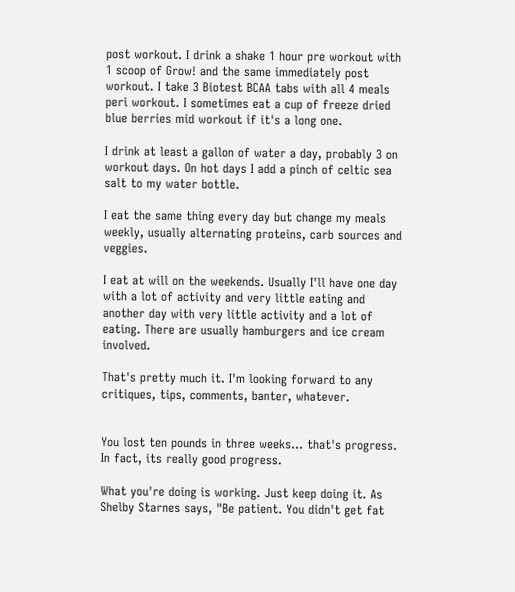post workout. I drink a shake 1 hour pre workout with 1 scoop of Grow! and the same immediately post workout. I take 3 Biotest BCAA tabs with all 4 meals peri workout. I sometimes eat a cup of freeze dried blue berries mid workout if it's a long one.

I drink at least a gallon of water a day, probably 3 on workout days. On hot days I add a pinch of celtic sea salt to my water bottle.

I eat the same thing every day but change my meals weekly, usually alternating proteins, carb sources and veggies.

I eat at will on the weekends. Usually I'll have one day with a lot of activity and very little eating and another day with very little activity and a lot of eating. There are usually hamburgers and ice cream involved.

That's pretty much it. I'm looking forward to any critiques, tips, comments, banter, whatever.


You lost ten pounds in three weeks... that's progress. In fact, its really good progress.

What you're doing is working. Just keep doing it. As Shelby Starnes says, "Be patient. You didn't get fat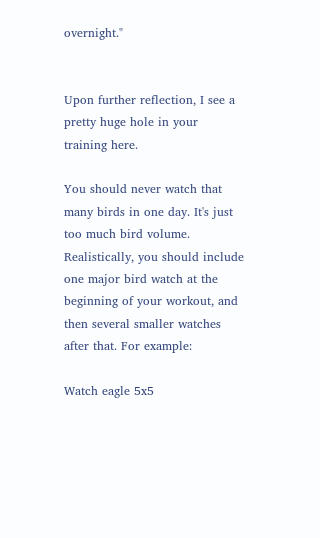overnight."


Upon further reflection, I see a pretty huge hole in your training here.

You should never watch that many birds in one day. It's just too much bird volume. Realistically, you should include one major bird watch at the beginning of your workout, and then several smaller watches after that. For example:

Watch eagle 5x5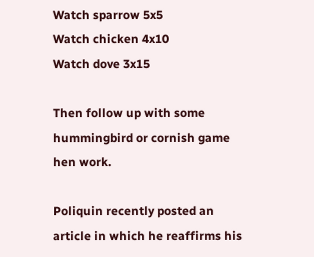Watch sparrow 5x5
Watch chicken 4x10
Watch dove 3x15

Then follow up with some hummingbird or cornish game hen work.

Poliquin recently posted an article in which he reaffirms his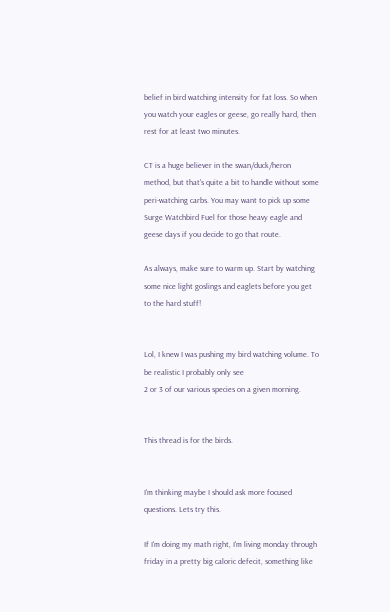belief in bird watching intensity for fat loss. So when you watch your eagles or geese, go really hard, then rest for at least two minutes.

CT is a huge believer in the swan/duck/heron method, but that's quite a bit to handle without some peri-watching carbs. You may want to pick up some Surge Watchbird Fuel for those heavy eagle and geese days if you decide to go that route.

As always, make sure to warm up. Start by watching some nice light goslings and eaglets before you get to the hard stuff!


Lol, I knew I was pushing my bird watching volume. To be realistic I probably only see
2 or 3 of our various species on a given morning.


This thread is for the birds.


I'm thinking maybe I should ask more focused questions. Lets try this.

If I'm doing my math right, I'm living monday through friday in a pretty big caloric defecit, something like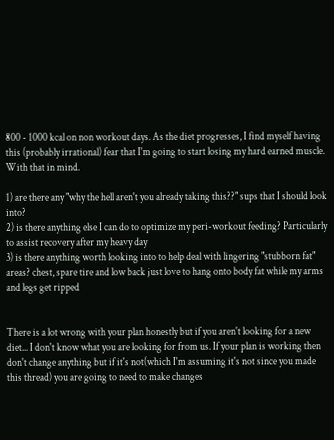800 - 1000 kcal on non workout days. As the diet progresses, I find myself having this (probably irrational) fear that I'm going to start losing my hard earned muscle. With that in mind.

1) are there any "why the hell aren't you already taking this??" sups that I should look into?
2) is there anything else I can do to optimize my peri-workout feeding? Particularly to assist recovery after my heavy day
3) is there anything worth looking into to help deal with lingering "stubborn fat" areas? chest, spare tire and low back just love to hang onto body fat while my arms and legs get ripped


There is a lot wrong with your plan honestly but if you aren't looking for a new diet... I don't know what you are looking for from us. If your plan is working then don't change anything but if it's not(which I'm assuming it's not since you made this thread) you are going to need to make changes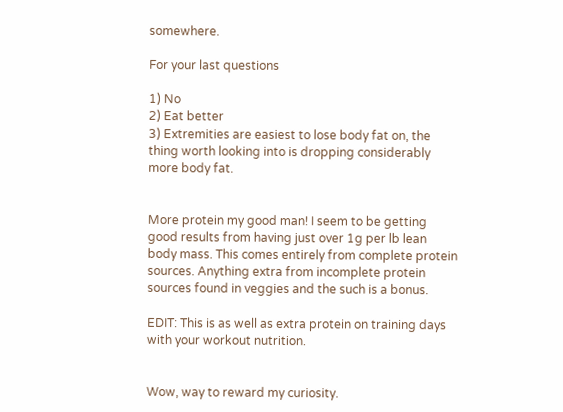somewhere.

For your last questions

1) No
2) Eat better
3) Extremities are easiest to lose body fat on, the thing worth looking into is dropping considerably more body fat.


More protein my good man! I seem to be getting good results from having just over 1g per lb lean body mass. This comes entirely from complete protein sources. Anything extra from incomplete protein sources found in veggies and the such is a bonus.

EDIT: This is as well as extra protein on training days with your workout nutrition.


Wow, way to reward my curiosity.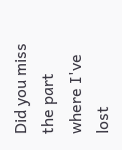Did you miss the part where I've lost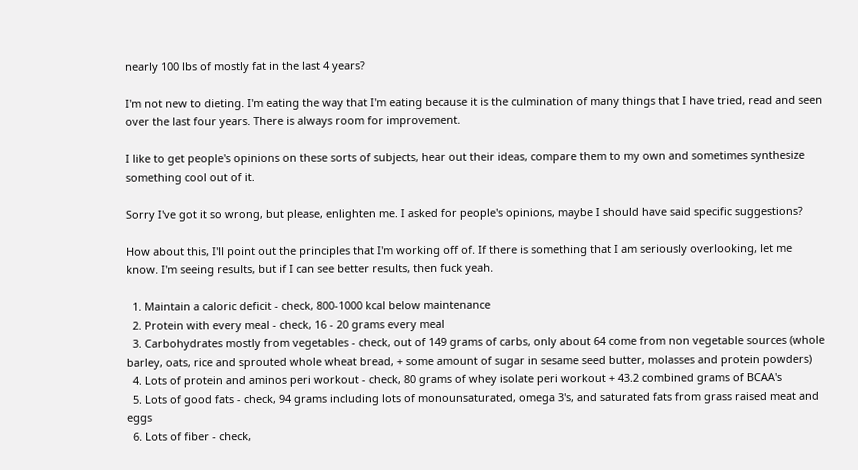nearly 100 lbs of mostly fat in the last 4 years?

I'm not new to dieting. I'm eating the way that I'm eating because it is the culmination of many things that I have tried, read and seen over the last four years. There is always room for improvement.

I like to get people's opinions on these sorts of subjects, hear out their ideas, compare them to my own and sometimes synthesize something cool out of it.

Sorry I've got it so wrong, but please, enlighten me. I asked for people's opinions, maybe I should have said specific suggestions?

How about this, I'll point out the principles that I'm working off of. If there is something that I am seriously overlooking, let me know. I'm seeing results, but if I can see better results, then fuck yeah.

  1. Maintain a caloric deficit - check, 800-1000 kcal below maintenance
  2. Protein with every meal - check, 16 - 20 grams every meal
  3. Carbohydrates mostly from vegetables - check, out of 149 grams of carbs, only about 64 come from non vegetable sources (whole barley, oats, rice and sprouted whole wheat bread, + some amount of sugar in sesame seed butter, molasses and protein powders)
  4. Lots of protein and aminos peri workout - check, 80 grams of whey isolate peri workout + 43.2 combined grams of BCAA's
  5. Lots of good fats - check, 94 grams including lots of monounsaturated, omega 3's, and saturated fats from grass raised meat and eggs
  6. Lots of fiber - check,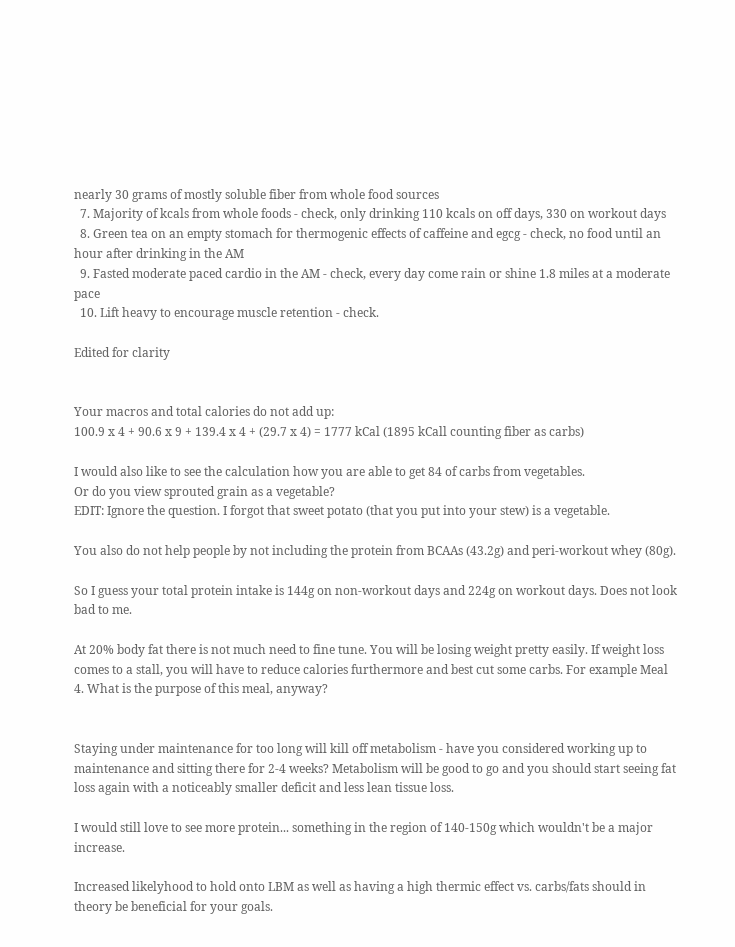nearly 30 grams of mostly soluble fiber from whole food sources
  7. Majority of kcals from whole foods - check, only drinking 110 kcals on off days, 330 on workout days
  8. Green tea on an empty stomach for thermogenic effects of caffeine and egcg - check, no food until an hour after drinking in the AM
  9. Fasted moderate paced cardio in the AM - check, every day come rain or shine 1.8 miles at a moderate pace
  10. Lift heavy to encourage muscle retention - check.

Edited for clarity


Your macros and total calories do not add up:
100.9 x 4 + 90.6 x 9 + 139.4 x 4 + (29.7 x 4) = 1777 kCal (1895 kCall counting fiber as carbs)

I would also like to see the calculation how you are able to get 84 of carbs from vegetables.
Or do you view sprouted grain as a vegetable?
EDIT: Ignore the question. I forgot that sweet potato (that you put into your stew) is a vegetable.

You also do not help people by not including the protein from BCAAs (43.2g) and peri-workout whey (80g).

So I guess your total protein intake is 144g on non-workout days and 224g on workout days. Does not look bad to me.

At 20% body fat there is not much need to fine tune. You will be losing weight pretty easily. If weight loss comes to a stall, you will have to reduce calories furthermore and best cut some carbs. For example Meal 4. What is the purpose of this meal, anyway?


Staying under maintenance for too long will kill off metabolism - have you considered working up to maintenance and sitting there for 2-4 weeks? Metabolism will be good to go and you should start seeing fat loss again with a noticeably smaller deficit and less lean tissue loss.

I would still love to see more protein... something in the region of 140-150g which wouldn't be a major increase.

Increased likelyhood to hold onto LBM as well as having a high thermic effect vs. carbs/fats should in theory be beneficial for your goals.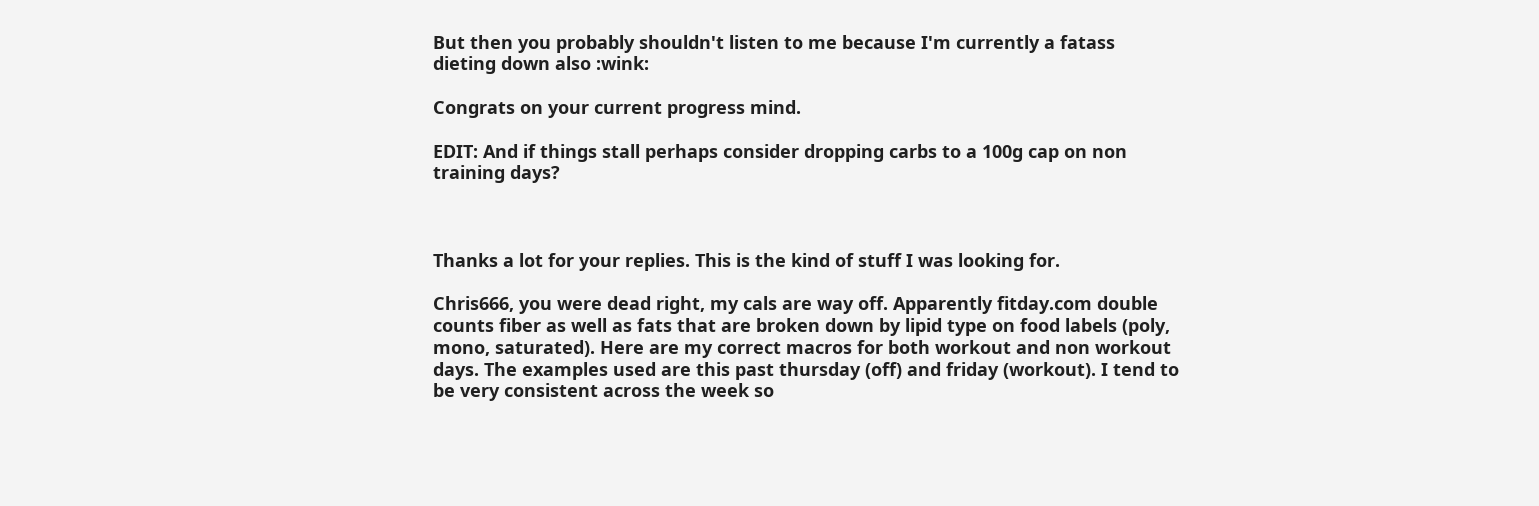But then you probably shouldn't listen to me because I'm currently a fatass dieting down also :wink:

Congrats on your current progress mind.

EDIT: And if things stall perhaps consider dropping carbs to a 100g cap on non training days?



Thanks a lot for your replies. This is the kind of stuff I was looking for.

Chris666, you were dead right, my cals are way off. Apparently fitday.com double counts fiber as well as fats that are broken down by lipid type on food labels (poly, mono, saturated). Here are my correct macros for both workout and non workout days. The examples used are this past thursday (off) and friday (workout). I tend to be very consistent across the week so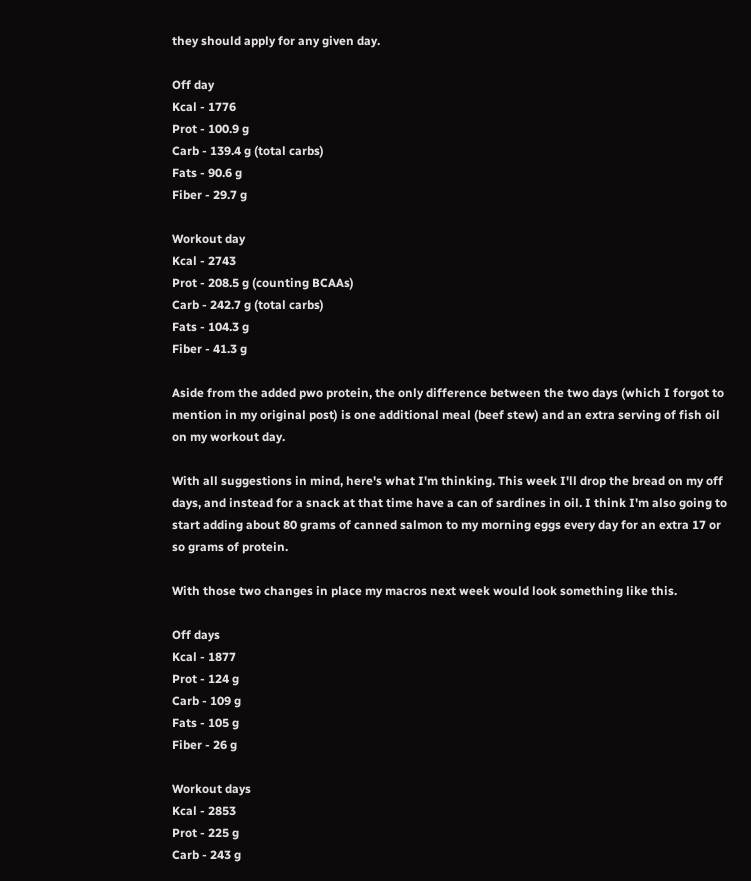they should apply for any given day.

Off day
Kcal - 1776
Prot - 100.9 g
Carb - 139.4 g (total carbs)
Fats - 90.6 g
Fiber - 29.7 g

Workout day
Kcal - 2743
Prot - 208.5 g (counting BCAAs)
Carb - 242.7 g (total carbs)
Fats - 104.3 g
Fiber - 41.3 g

Aside from the added pwo protein, the only difference between the two days (which I forgot to mention in my original post) is one additional meal (beef stew) and an extra serving of fish oil on my workout day.

With all suggestions in mind, here's what I'm thinking. This week I'll drop the bread on my off days, and instead for a snack at that time have a can of sardines in oil. I think I'm also going to start adding about 80 grams of canned salmon to my morning eggs every day for an extra 17 or so grams of protein.

With those two changes in place my macros next week would look something like this.

Off days
Kcal - 1877
Prot - 124 g
Carb - 109 g
Fats - 105 g
Fiber - 26 g

Workout days
Kcal - 2853
Prot - 225 g
Carb - 243 g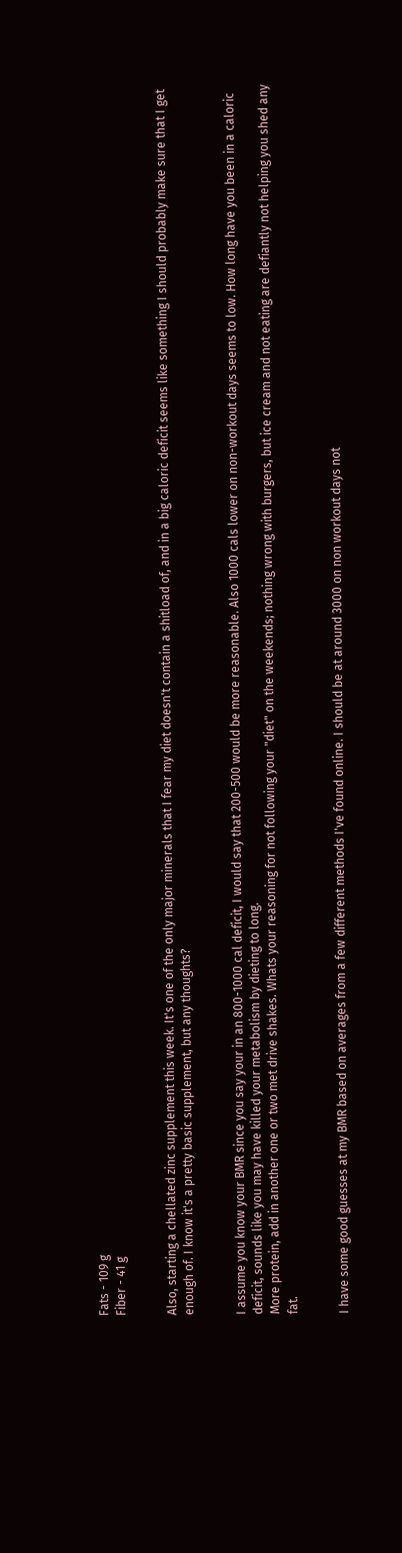Fats - 109 g
Fiber - 41 g


Also, starting a chellated zinc supplement this week. It's one of the only major minerals that I fear my diet doesn't contain a shitload of, and in a big caloric deficit seems like something I should probably make sure that I get enough of. I know it's a pretty basic supplement, but any thoughts?


I assume you know your BMR since you say your in an 800-1000 cal deficit, I would say that 200-500 would be more reasonable. Also 1000 cals lower on non-workout days seems to low. How long have you been in a caloric deficit, sounds like you may have killed your metabolism by dieting to long.
More protein, add in another one or two met drive shakes. Whats your reasoning for not following your "diet" on the weekends; nothing wrong with burgers, but ice cream and not eating are defiantly not helping you shed any fat.


I have some good guesses at my BMR based on averages from a few different methods I've found online. I should be at around 3000 on non workout days not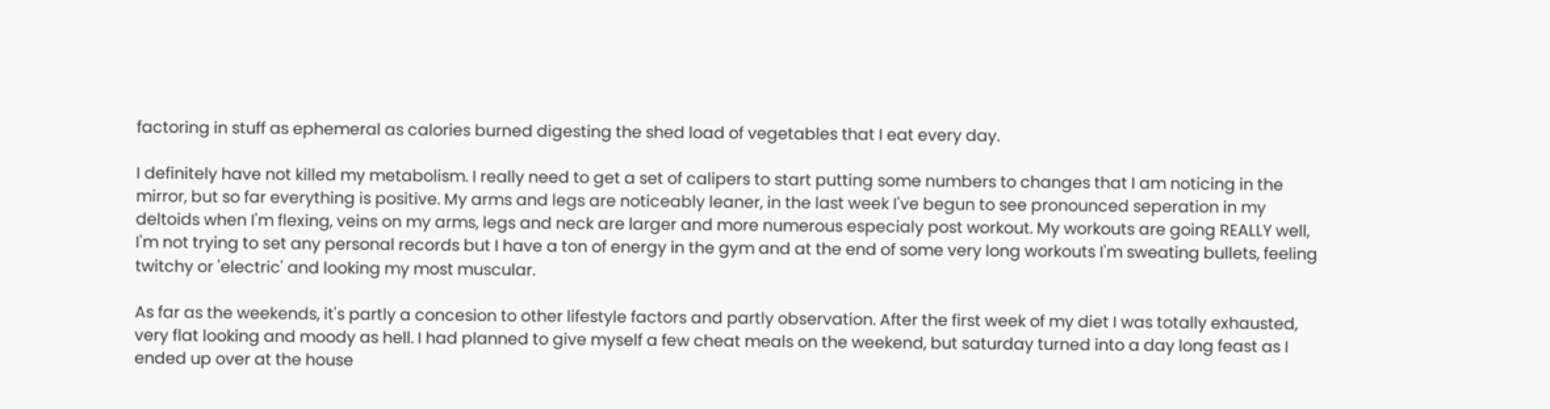factoring in stuff as ephemeral as calories burned digesting the shed load of vegetables that I eat every day.

I definitely have not killed my metabolism. I really need to get a set of calipers to start putting some numbers to changes that I am noticing in the mirror, but so far everything is positive. My arms and legs are noticeably leaner, in the last week I've begun to see pronounced seperation in my deltoids when I'm flexing, veins on my arms, legs and neck are larger and more numerous especialy post workout. My workouts are going REALLY well, I'm not trying to set any personal records but I have a ton of energy in the gym and at the end of some very long workouts I'm sweating bullets, feeling twitchy or 'electric' and looking my most muscular.

As far as the weekends, it's partly a concesion to other lifestyle factors and partly observation. After the first week of my diet I was totally exhausted, very flat looking and moody as hell. I had planned to give myself a few cheat meals on the weekend, but saturday turned into a day long feast as I ended up over at the house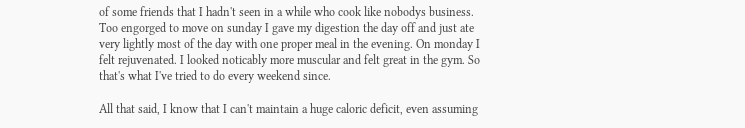of some friends that I hadn't seen in a while who cook like nobodys business. Too engorged to move on sunday I gave my digestion the day off and just ate very lightly most of the day with one proper meal in the evening. On monday I felt rejuvenated. I looked noticably more muscular and felt great in the gym. So that's what I've tried to do every weekend since.

All that said, I know that I can't maintain a huge caloric deficit, even assuming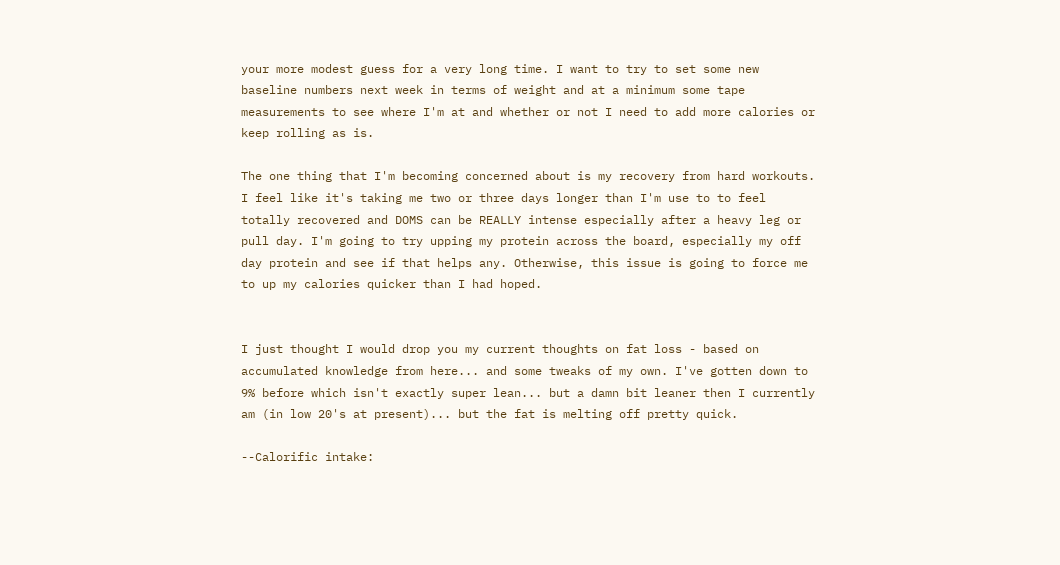your more modest guess for a very long time. I want to try to set some new baseline numbers next week in terms of weight and at a minimum some tape measurements to see where I'm at and whether or not I need to add more calories or keep rolling as is.

The one thing that I'm becoming concerned about is my recovery from hard workouts. I feel like it's taking me two or three days longer than I'm use to to feel totally recovered and DOMS can be REALLY intense especially after a heavy leg or pull day. I'm going to try upping my protein across the board, especially my off day protein and see if that helps any. Otherwise, this issue is going to force me to up my calories quicker than I had hoped.


I just thought I would drop you my current thoughts on fat loss - based on accumulated knowledge from here... and some tweaks of my own. I've gotten down to 9% before which isn't exactly super lean... but a damn bit leaner then I currently am (in low 20's at present)... but the fat is melting off pretty quick.

--Calorific intake: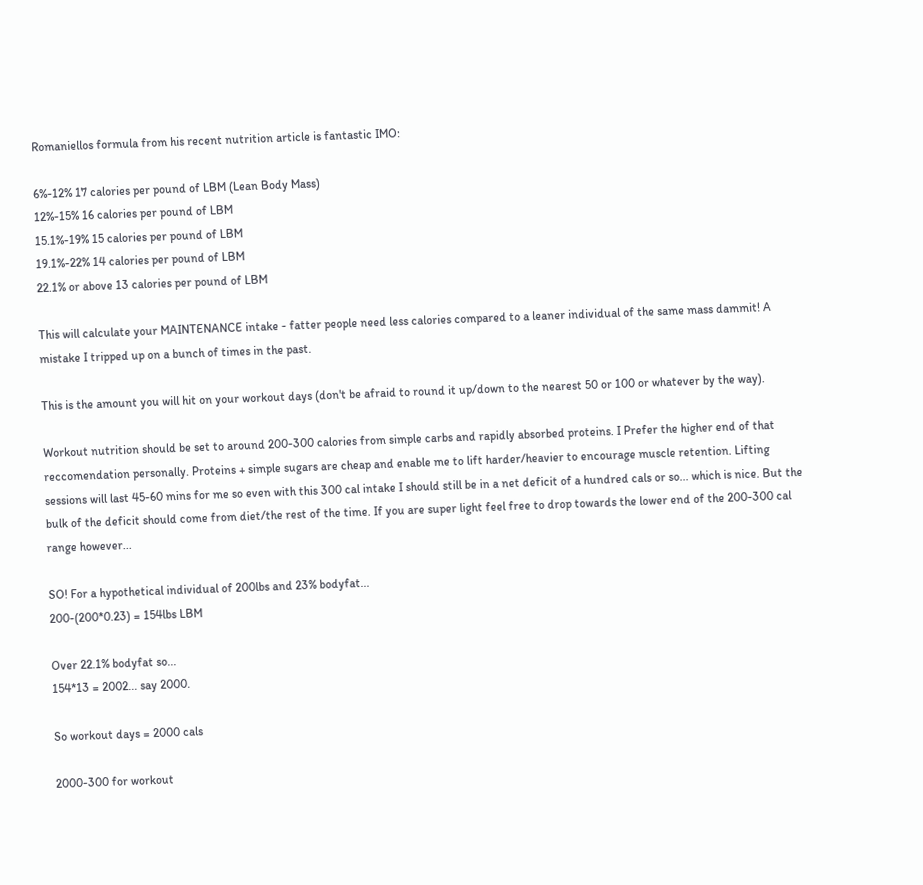Romaniellos formula from his recent nutrition article is fantastic IMO:

6%-12% 17 calories per pound of LBM (Lean Body Mass)
12%-15% 16 calories per pound of LBM
15.1%-19% 15 calories per pound of LBM
19.1%-22% 14 calories per pound of LBM
22.1% or above 13 calories per pound of LBM

This will calculate your MAINTENANCE intake - fatter people need less calories compared to a leaner individual of the same mass dammit! A mistake I tripped up on a bunch of times in the past.

This is the amount you will hit on your workout days (don't be afraid to round it up/down to the nearest 50 or 100 or whatever by the way).

Workout nutrition should be set to around 200-300 calories from simple carbs and rapidly absorbed proteins. I Prefer the higher end of that reccomendation personally. Proteins + simple sugars are cheap and enable me to lift harder/heavier to encourage muscle retention. Lifting sessions will last 45-60 mins for me so even with this 300 cal intake I should still be in a net deficit of a hundred cals or so... which is nice. But the bulk of the deficit should come from diet/the rest of the time. If you are super light feel free to drop towards the lower end of the 200-300 cal range however...

SO! For a hypothetical individual of 200lbs and 23% bodyfat...
200-(200*0.23) = 154lbs LBM

Over 22.1% bodyfat so...
154*13 = 2002... say 2000.

So workout days = 2000 cals

2000-300 for workout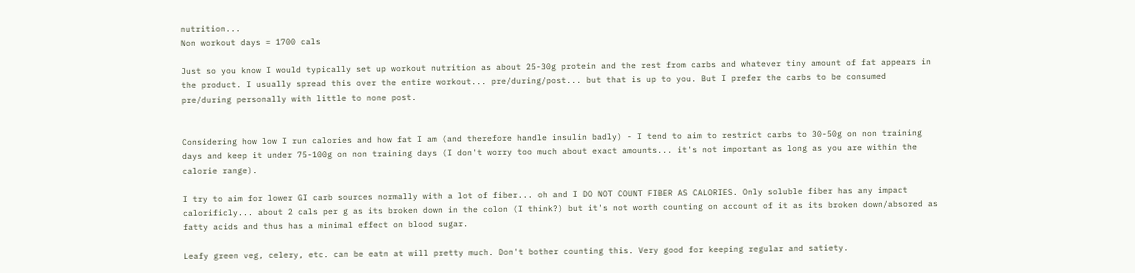nutrition...
Non workout days = 1700 cals

Just so you know I would typically set up workout nutrition as about 25-30g protein and the rest from carbs and whatever tiny amount of fat appears in the product. I usually spread this over the entire workout... pre/during/post... but that is up to you. But I prefer the carbs to be consumed pre/during personally with little to none post.


Considering how low I run calories and how fat I am (and therefore handle insulin badly) - I tend to aim to restrict carbs to 30-50g on non training days and keep it under 75-100g on non training days (I don't worry too much about exact amounts... it's not important as long as you are within the calorie range).

I try to aim for lower GI carb sources normally with a lot of fiber... oh and I DO NOT COUNT FIBER AS CALORIES. Only soluble fiber has any impact calorificly... about 2 cals per g as its broken down in the colon (I think?) but it's not worth counting on account of it as its broken down/absored as fatty acids and thus has a minimal effect on blood sugar.

Leafy green veg, celery, etc. can be eatn at will pretty much. Don't bother counting this. Very good for keeping regular and satiety.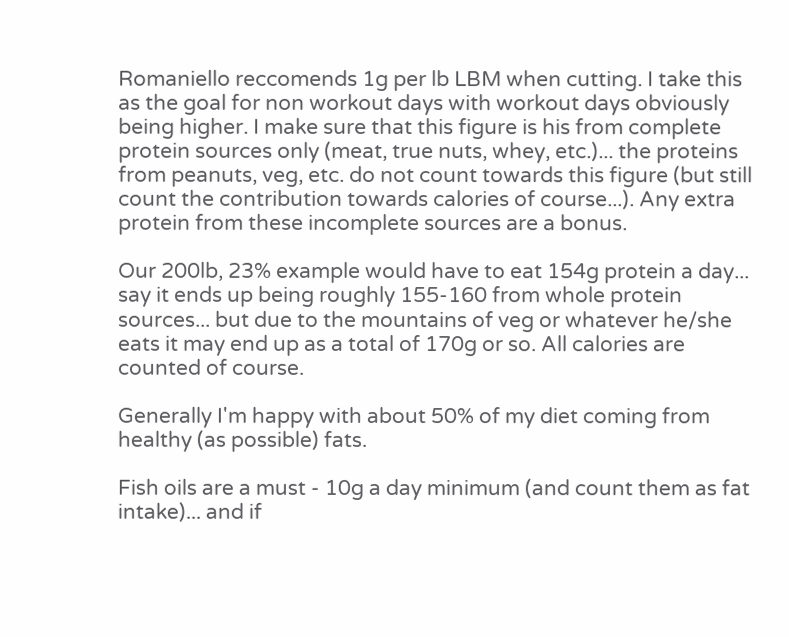Romaniello reccomends 1g per lb LBM when cutting. I take this as the goal for non workout days with workout days obviously being higher. I make sure that this figure is his from complete protein sources only (meat, true nuts, whey, etc.)... the proteins from peanuts, veg, etc. do not count towards this figure (but still count the contribution towards calories of course...). Any extra protein from these incomplete sources are a bonus.

Our 200lb, 23% example would have to eat 154g protein a day... say it ends up being roughly 155-160 from whole protein sources... but due to the mountains of veg or whatever he/she eats it may end up as a total of 170g or so. All calories are counted of course.

Generally I'm happy with about 50% of my diet coming from healthy (as possible) fats.

Fish oils are a must - 10g a day minimum (and count them as fat intake)... and if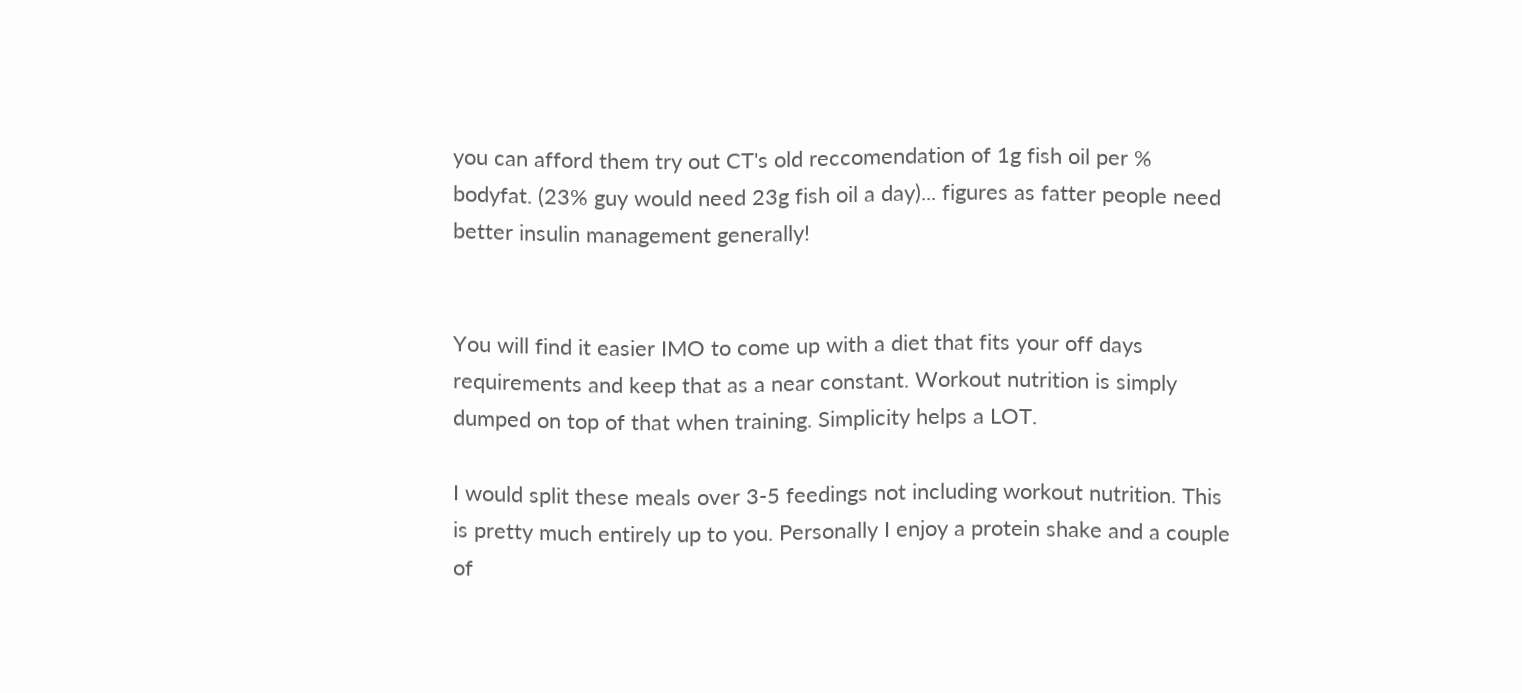you can afford them try out CT's old reccomendation of 1g fish oil per % bodyfat. (23% guy would need 23g fish oil a day)... figures as fatter people need better insulin management generally!


You will find it easier IMO to come up with a diet that fits your off days requirements and keep that as a near constant. Workout nutrition is simply dumped on top of that when training. Simplicity helps a LOT.

I would split these meals over 3-5 feedings not including workout nutrition. This is pretty much entirely up to you. Personally I enjoy a protein shake and a couple of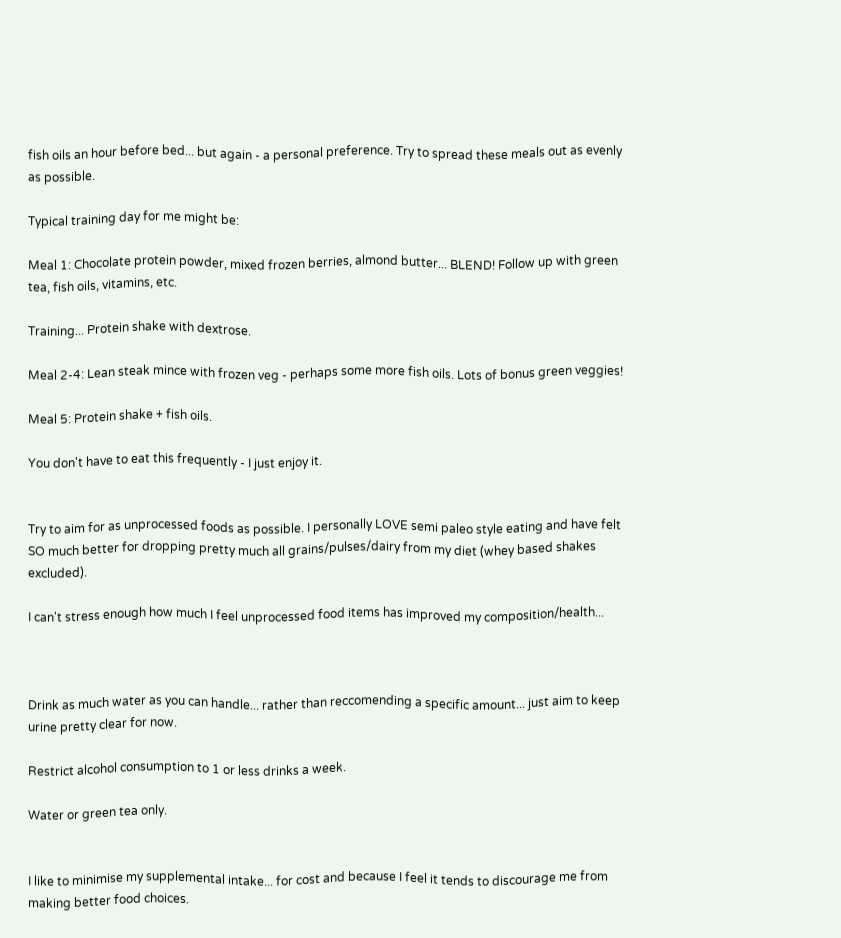fish oils an hour before bed... but again - a personal preference. Try to spread these meals out as evenly as possible.

Typical training day for me might be:

Meal 1: Chocolate protein powder, mixed frozen berries, almond butter... BLEND! Follow up with green tea, fish oils, vitamins, etc.

Training... Protein shake with dextrose.

Meal 2-4: Lean steak mince with frozen veg - perhaps some more fish oils. Lots of bonus green veggies!

Meal 5: Protein shake + fish oils.

You don't have to eat this frequently - I just enjoy it.


Try to aim for as unprocessed foods as possible. I personally LOVE semi paleo style eating and have felt SO much better for dropping pretty much all grains/pulses/dairy from my diet (whey based shakes excluded).

I can't stress enough how much I feel unprocessed food items has improved my composition/health...



Drink as much water as you can handle... rather than reccomending a specific amount... just aim to keep urine pretty clear for now.

Restrict alcohol consumption to 1 or less drinks a week.

Water or green tea only.


I like to minimise my supplemental intake... for cost and because I feel it tends to discourage me from making better food choices.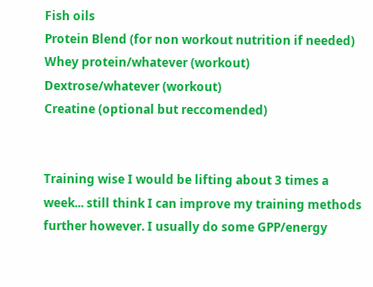Fish oils
Protein Blend (for non workout nutrition if needed)
Whey protein/whatever (workout)
Dextrose/whatever (workout)
Creatine (optional but reccomended)


Training wise I would be lifting about 3 times a week... still think I can improve my training methods further however. I usually do some GPP/energy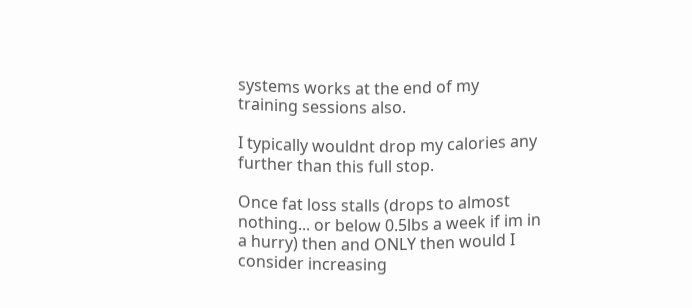systems works at the end of my training sessions also.

I typically wouldnt drop my calories any further than this full stop.

Once fat loss stalls (drops to almost nothing... or below 0.5lbs a week if im in a hurry) then and ONLY then would I consider increasing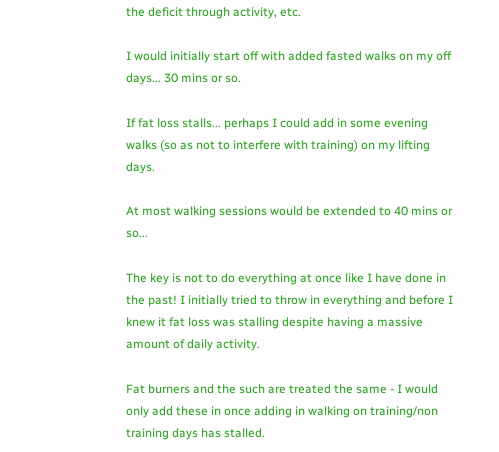the deficit through activity, etc.

I would initially start off with added fasted walks on my off days... 30 mins or so.

If fat loss stalls... perhaps I could add in some evening walks (so as not to interfere with training) on my lifting days.

At most walking sessions would be extended to 40 mins or so...

The key is not to do everything at once like I have done in the past! I initially tried to throw in everything and before I knew it fat loss was stalling despite having a massive amount of daily activity.

Fat burners and the such are treated the same - I would only add these in once adding in walking on training/non training days has stalled.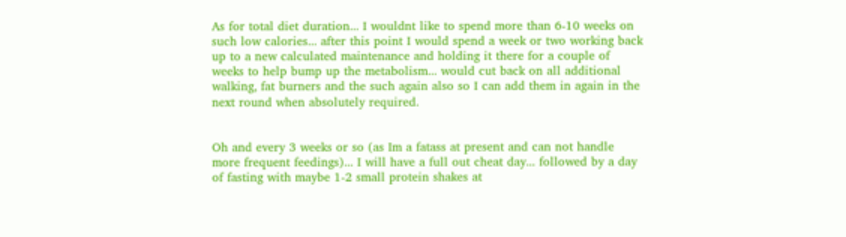As for total diet duration... I wouldnt like to spend more than 6-10 weeks on such low calories... after this point I would spend a week or two working back up to a new calculated maintenance and holding it there for a couple of weeks to help bump up the metabolism... would cut back on all additional walking, fat burners and the such again also so I can add them in again in the next round when absolutely required.


Oh and every 3 weeks or so (as Im a fatass at present and can not handle more frequent feedings)... I will have a full out cheat day... followed by a day of fasting with maybe 1-2 small protein shakes at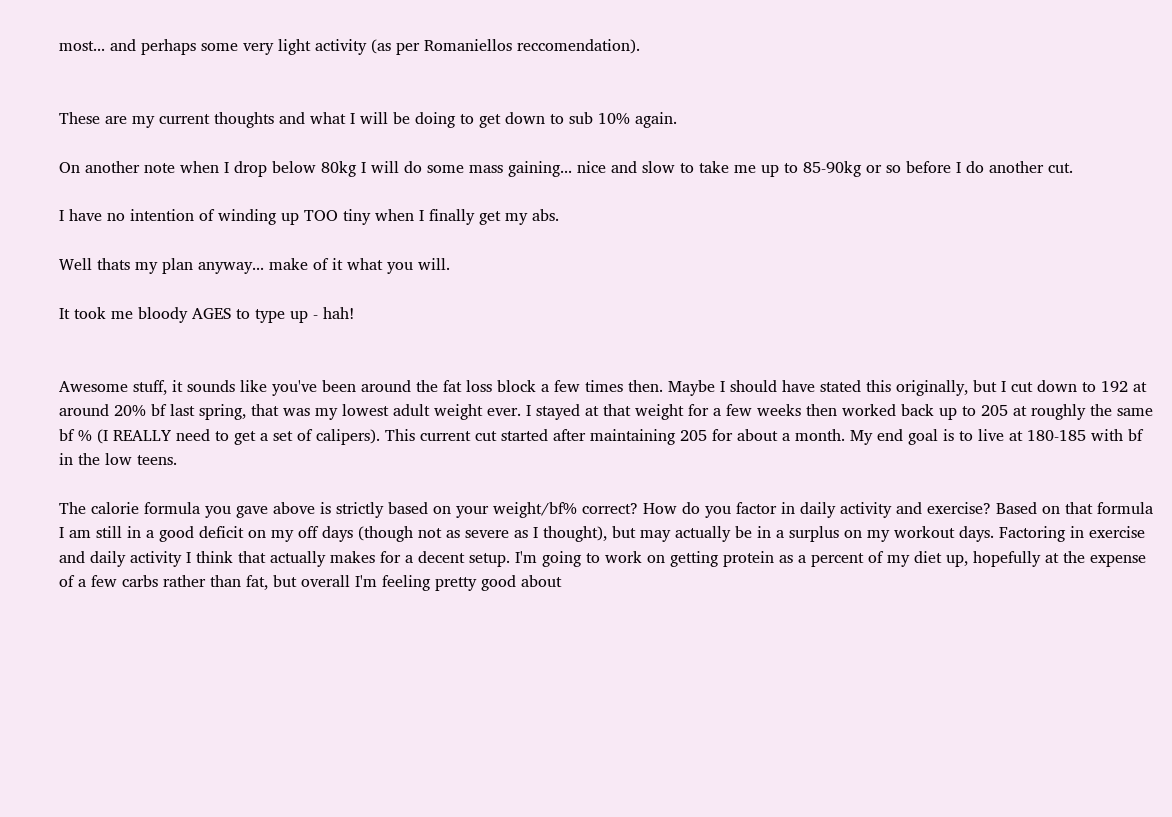most... and perhaps some very light activity (as per Romaniellos reccomendation).


These are my current thoughts and what I will be doing to get down to sub 10% again.

On another note when I drop below 80kg I will do some mass gaining... nice and slow to take me up to 85-90kg or so before I do another cut.

I have no intention of winding up TOO tiny when I finally get my abs.

Well thats my plan anyway... make of it what you will.

It took me bloody AGES to type up - hah!


Awesome stuff, it sounds like you've been around the fat loss block a few times then. Maybe I should have stated this originally, but I cut down to 192 at around 20% bf last spring, that was my lowest adult weight ever. I stayed at that weight for a few weeks then worked back up to 205 at roughly the same bf % (I REALLY need to get a set of calipers). This current cut started after maintaining 205 for about a month. My end goal is to live at 180-185 with bf in the low teens.

The calorie formula you gave above is strictly based on your weight/bf% correct? How do you factor in daily activity and exercise? Based on that formula I am still in a good deficit on my off days (though not as severe as I thought), but may actually be in a surplus on my workout days. Factoring in exercise and daily activity I think that actually makes for a decent setup. I'm going to work on getting protein as a percent of my diet up, hopefully at the expense of a few carbs rather than fat, but overall I'm feeling pretty good about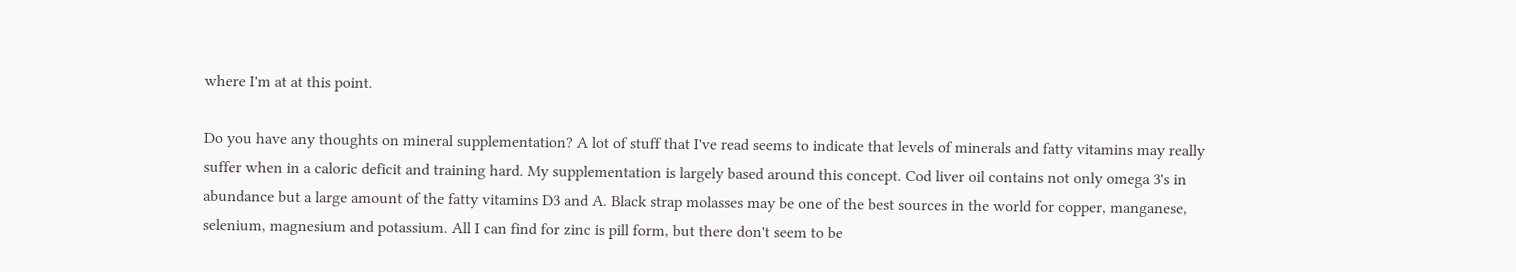where I'm at at this point.

Do you have any thoughts on mineral supplementation? A lot of stuff that I've read seems to indicate that levels of minerals and fatty vitamins may really suffer when in a caloric deficit and training hard. My supplementation is largely based around this concept. Cod liver oil contains not only omega 3's in abundance but a large amount of the fatty vitamins D3 and A. Black strap molasses may be one of the best sources in the world for copper, manganese, selenium, magnesium and potassium. All I can find for zinc is pill form, but there don't seem to be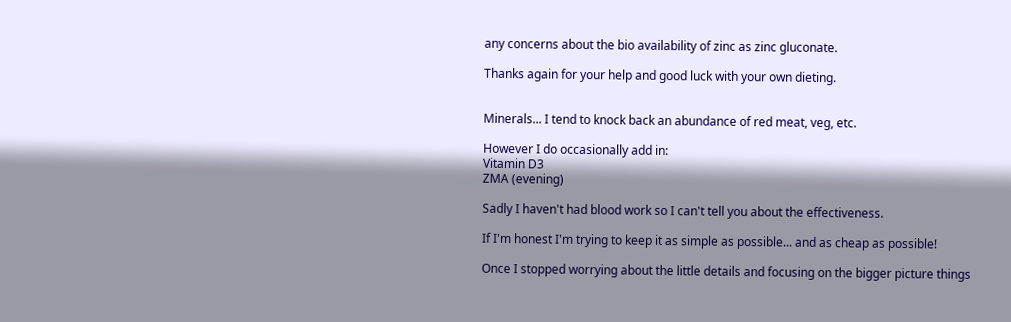any concerns about the bio availability of zinc as zinc gluconate.

Thanks again for your help and good luck with your own dieting.


Minerals... I tend to knock back an abundance of red meat, veg, etc.

However I do occasionally add in:
Vitamin D3
ZMA (evening)

Sadly I haven't had blood work so I can't tell you about the effectiveness.

If I'm honest I'm trying to keep it as simple as possible... and as cheap as possible!

Once I stopped worrying about the little details and focusing on the bigger picture things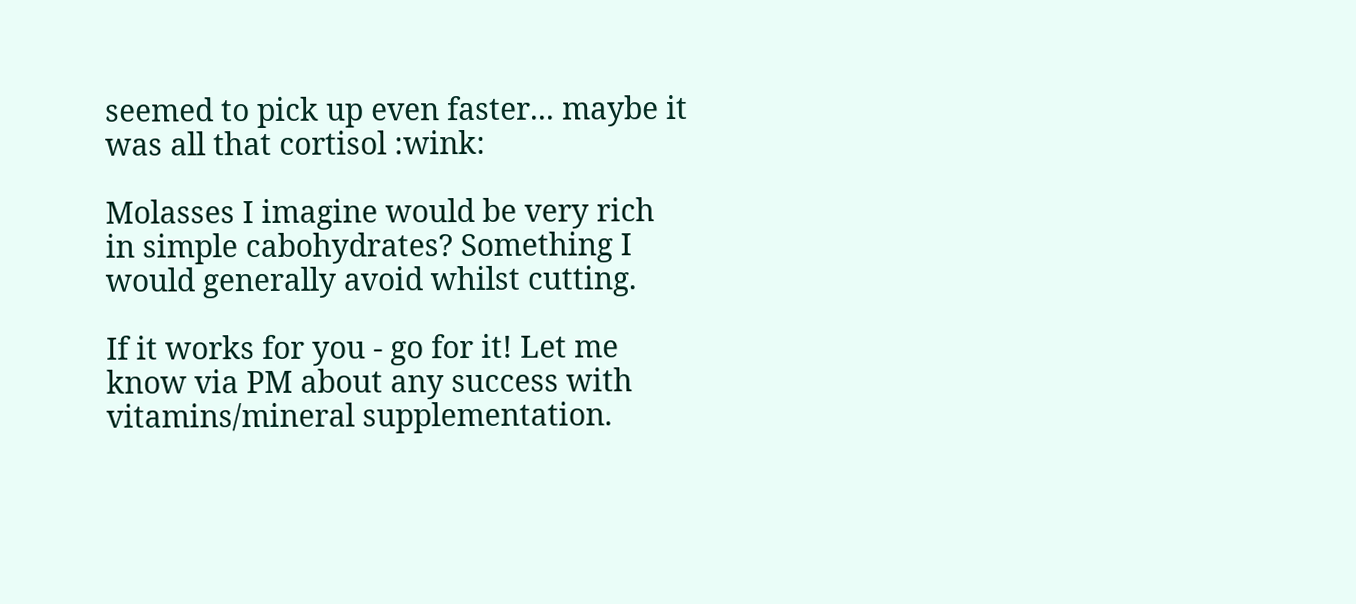seemed to pick up even faster... maybe it was all that cortisol :wink:

Molasses I imagine would be very rich in simple cabohydrates? Something I would generally avoid whilst cutting.

If it works for you - go for it! Let me know via PM about any success with vitamins/mineral supplementation.